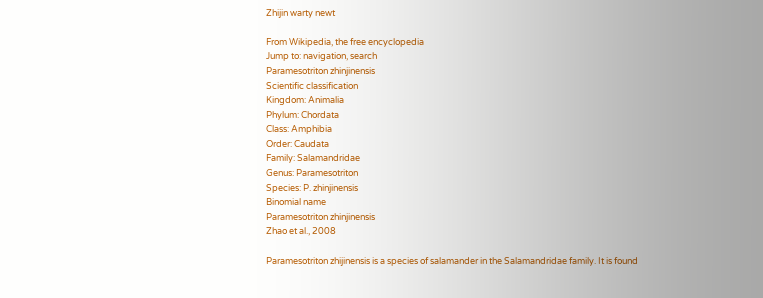Zhijin warty newt

From Wikipedia, the free encyclopedia
Jump to: navigation, search
Paramesotriton zhinjinensis
Scientific classification
Kingdom: Animalia
Phylum: Chordata
Class: Amphibia
Order: Caudata
Family: Salamandridae
Genus: Paramesotriton
Species: P. zhinjinensis
Binomial name
Paramesotriton zhinjinensis
Zhao et al., 2008

Paramesotriton zhijinensis is a species of salamander in the Salamandridae family. It is found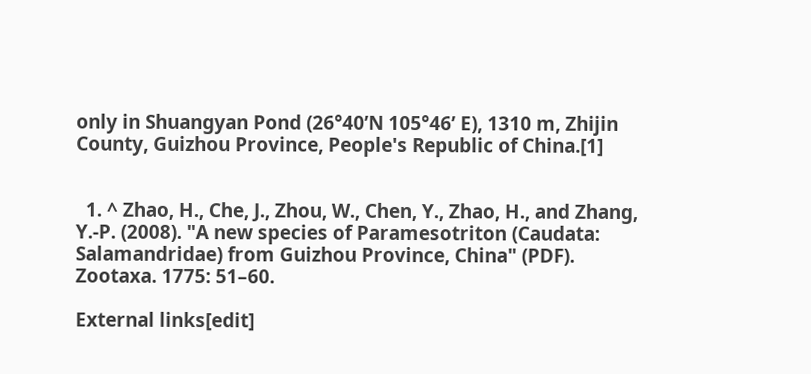only in Shuangyan Pond (26°40’N 105°46’ E), 1310 m, Zhijin County, Guizhou Province, People's Republic of China.[1]


  1. ^ Zhao, H., Che, J., Zhou, W., Chen, Y., Zhao, H., and Zhang, Y.-P. (2008). "A new species of Paramesotriton (Caudata: Salamandridae) from Guizhou Province, China" (PDF). Zootaxa. 1775: 51–60.

External links[edit]